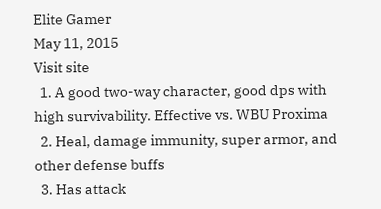Elite Gamer
May 11, 2015
Visit site
  1. A good two-way character, good dps with high survivability. Effective vs. WBU Proxima
  2. Heal, damage immunity, super armor, and other defense buffs
  3. Has attack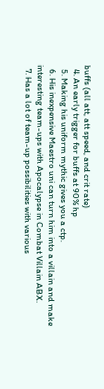buffs (all att, att speed, and crit rate)
  4. An early trigger for buffs at 90% hp
  5. Making his uniform mythic gives you a ctp.
  6. His inexpensive Maestro uni can turn him into a villain and make interesting team-ups with Apocalypse in Combat Villain ABX.
  7. Has a lot of team-up possibilities with various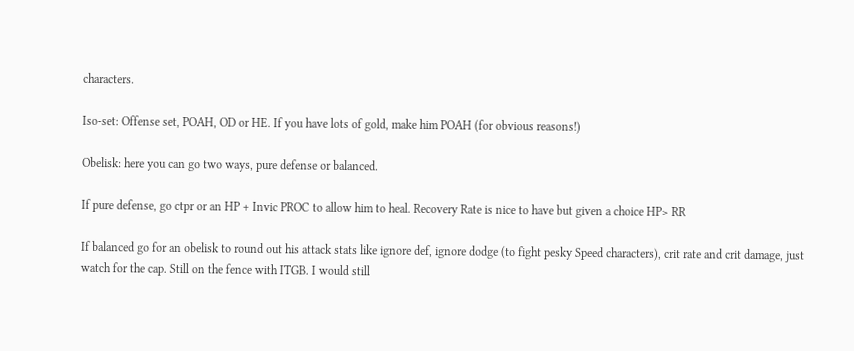characters.

Iso-set: Offense set, POAH, OD or HE. If you have lots of gold, make him POAH (for obvious reasons!)

Obelisk: here you can go two ways, pure defense or balanced.

If pure defense, go ctpr or an HP + Invic PROC to allow him to heal. Recovery Rate is nice to have but given a choice HP> RR

If balanced go for an obelisk to round out his attack stats like ignore def, ignore dodge (to fight pesky Speed characters), crit rate and crit damage, just watch for the cap. Still on the fence with ITGB. I would still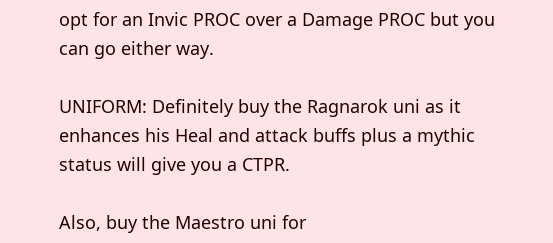opt for an Invic PROC over a Damage PROC but you can go either way.

UNIFORM: Definitely buy the Ragnarok uni as it enhances his Heal and attack buffs plus a mythic status will give you a CTPR.

Also, buy the Maestro uni for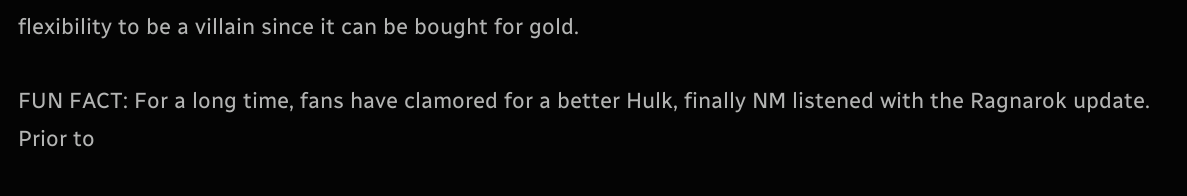flexibility to be a villain since it can be bought for gold.

FUN FACT: For a long time, fans have clamored for a better Hulk, finally NM listened with the Ragnarok update. Prior to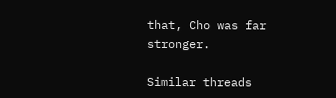that, Cho was far stronger.

Similar threads